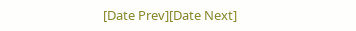[Date Prev][Date Next]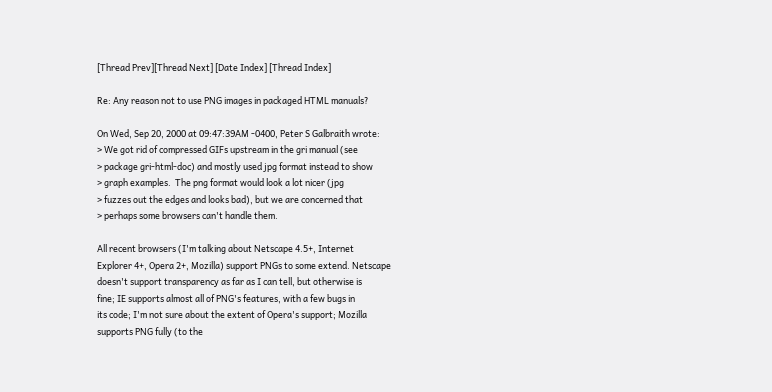[Thread Prev][Thread Next] [Date Index] [Thread Index]

Re: Any reason not to use PNG images in packaged HTML manuals?

On Wed, Sep 20, 2000 at 09:47:39AM -0400, Peter S Galbraith wrote:
> We got rid of compressed GIFs upstream in the gri manual (see
> package gri-html-doc) and mostly used jpg format instead to show
> graph examples.  The png format would look a lot nicer (jpg
> fuzzes out the edges and looks bad), but we are concerned that
> perhaps some browsers can't handle them.

All recent browsers (I'm talking about Netscape 4.5+, Internet
Explorer 4+, Opera 2+, Mozilla) support PNGs to some extend. Netscape
doesn't support transparency as far as I can tell, but otherwise is
fine; IE supports almost all of PNG's features, with a few bugs in
its code; I'm not sure about the extent of Opera's support; Mozilla
supports PNG fully (to the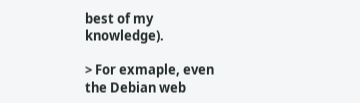best of my knowledge).

> For exmaple, even the Debian web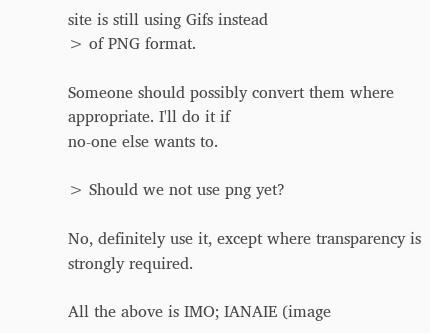site is still using Gifs instead
> of PNG format.

Someone should possibly convert them where appropriate. I'll do it if
no-one else wants to.

> Should we not use png yet?

No, definitely use it, except where transparency is strongly required.

All the above is IMO; IANAIE (image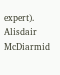expert).
Alisdair McDiarmid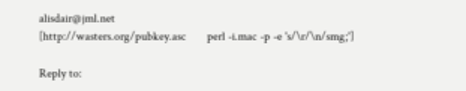alisdair@jml.net
[http://wasters.org/pubkey.asc       perl -i.mac -p -e 's/\r/\n/smg;']

Reply to: